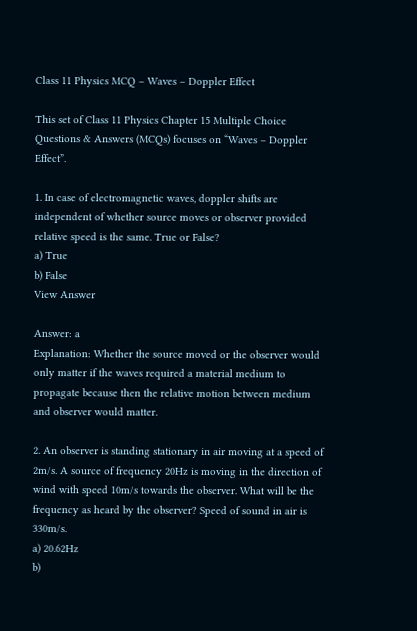Class 11 Physics MCQ – Waves – Doppler Effect

This set of Class 11 Physics Chapter 15 Multiple Choice Questions & Answers (MCQs) focuses on “Waves – Doppler Effect”.

1. In case of electromagnetic waves, doppler shifts are independent of whether source moves or observer provided relative speed is the same. True or False?
a) True
b) False
View Answer

Answer: a
Explanation: Whether the source moved or the observer would only matter if the waves required a material medium to propagate because then the relative motion between medium and observer would matter.

2. An observer is standing stationary in air moving at a speed of 2m/s. A source of frequency 20Hz is moving in the direction of wind with speed 10m/s towards the observer. What will be the frequency as heard by the observer? Speed of sound in air is 330m/s.
a) 20.62Hz
b)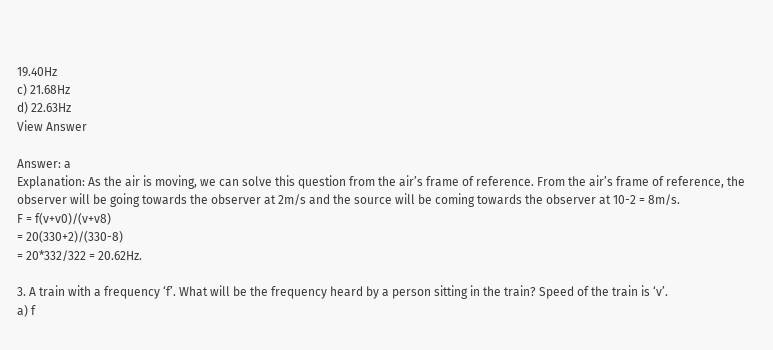19.40Hz
c) 21.68Hz
d) 22.63Hz
View Answer

Answer: a
Explanation: As the air is moving, we can solve this question from the air’s frame of reference. From the air’s frame of reference, the observer will be going towards the observer at 2m/s and the source will be coming towards the observer at 10-2 = 8m/s.
F = f(v+v0)/(v+v8)
= 20(330+2)/(330-8)
= 20*332/322 = 20.62Hz.

3. A train with a frequency ‘f’. What will be the frequency heard by a person sitting in the train? Speed of the train is ‘v’.
a) f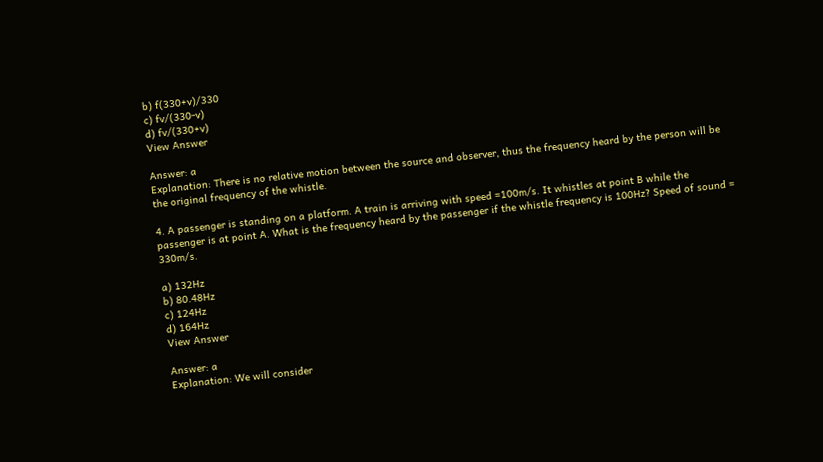b) f(330+v)/330
c) fv/(330-v)
d) fv/(330+v)
View Answer

Answer: a
Explanation: There is no relative motion between the source and observer, thus the frequency heard by the person will be the original frequency of the whistle.

4. A passenger is standing on a platform. A train is arriving with speed =100m/s. It whistles at point B while the passenger is at point A. What is the frequency heard by the passenger if the whistle frequency is 100Hz? Speed of sound = 330m/s.

a) 132Hz
b) 80.48Hz
c) 124Hz
d) 164Hz
View Answer

Answer: a
Explanation: We will consider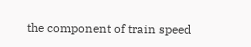the component of train speed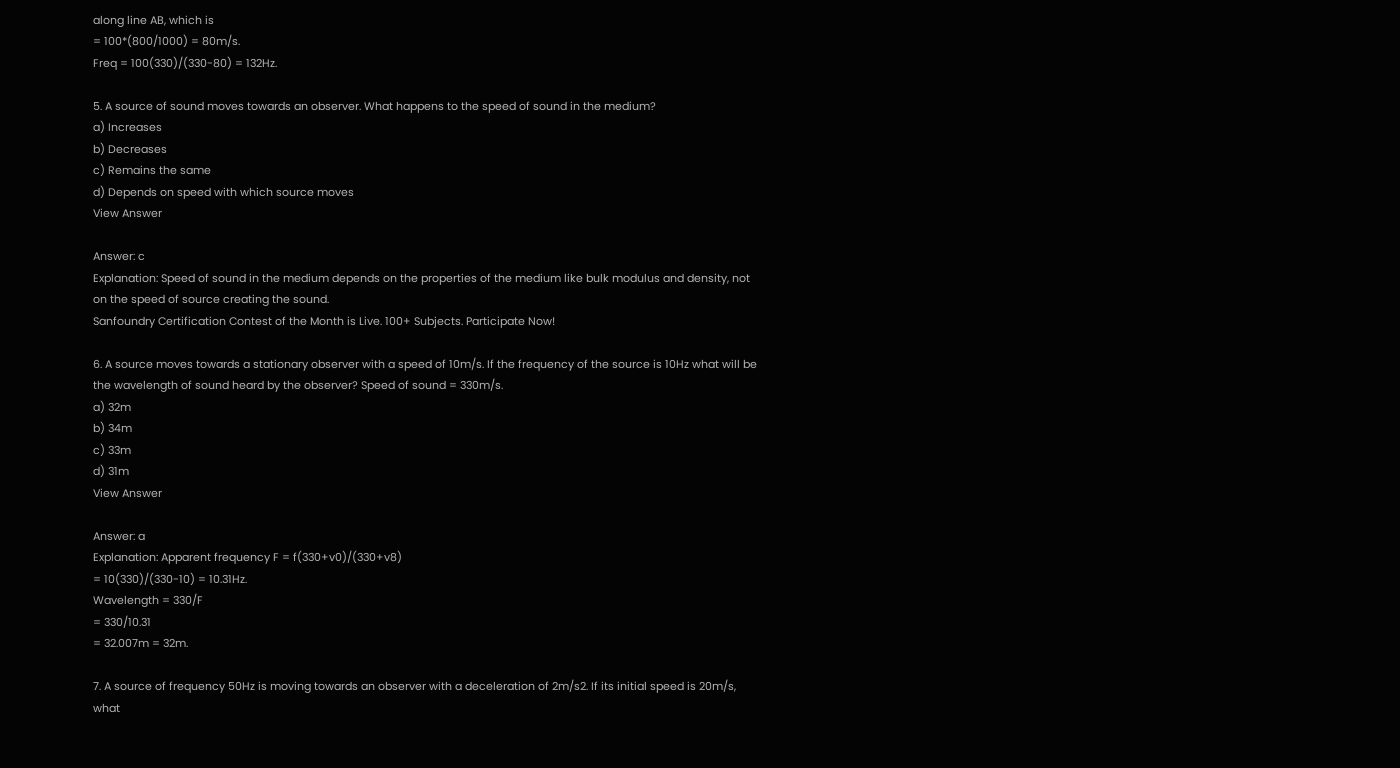along line AB, which is
= 100*(800/1000) = 80m/s.
Freq = 100(330)/(330-80) = 132Hz.

5. A source of sound moves towards an observer. What happens to the speed of sound in the medium?
a) Increases
b) Decreases
c) Remains the same
d) Depends on speed with which source moves
View Answer

Answer: c
Explanation: Speed of sound in the medium depends on the properties of the medium like bulk modulus and density, not on the speed of source creating the sound.
Sanfoundry Certification Contest of the Month is Live. 100+ Subjects. Participate Now!

6. A source moves towards a stationary observer with a speed of 10m/s. If the frequency of the source is 10Hz what will be the wavelength of sound heard by the observer? Speed of sound = 330m/s.
a) 32m
b) 34m
c) 33m
d) 31m
View Answer

Answer: a
Explanation: Apparent frequency F = f(330+v0)/(330+v8)
= 10(330)/(330-10) = 10.31Hz.
Wavelength = 330/F
= 330/10.31
= 32.007m = 32m.

7. A source of frequency 50Hz is moving towards an observer with a deceleration of 2m/s2. If its initial speed is 20m/s, what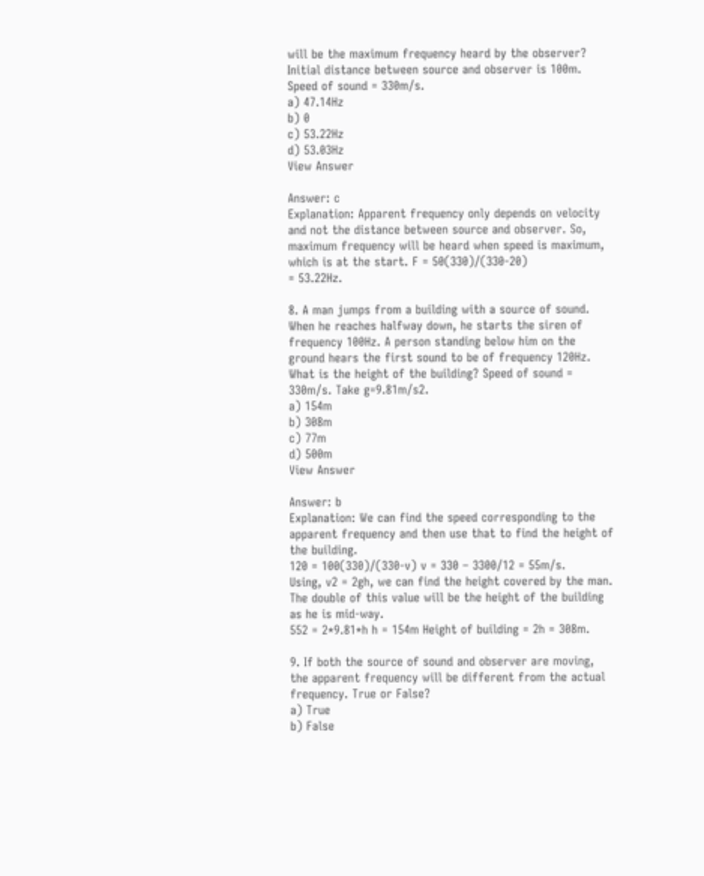will be the maximum frequency heard by the observer? Initial distance between source and observer is 100m. Speed of sound = 330m/s.
a) 47.14Hz
b) 0
c) 53.22Hz
d) 53.03Hz
View Answer

Answer: c
Explanation: Apparent frequency only depends on velocity and not the distance between source and observer. So, maximum frequency will be heard when speed is maximum, which is at the start. F = 50(330)/(330-20)
= 53.22Hz.

8. A man jumps from a building with a source of sound. When he reaches halfway down, he starts the siren of frequency 100Hz. A person standing below him on the ground hears the first sound to be of frequency 120Hz. What is the height of the building? Speed of sound = 330m/s. Take g=9.81m/s2.
a) 154m
b) 308m
c) 77m
d) 500m
View Answer

Answer: b
Explanation: We can find the speed corresponding to the apparent frequency and then use that to find the height of the building.
120 = 100(330)/(330-v) v = 330 – 3300/12 = 55m/s.
Using, v2 = 2gh, we can find the height covered by the man. The double of this value will be the height of the building as he is mid-way.
552 = 2*9.81*h h = 154m Height of building = 2h = 308m.

9. If both the source of sound and observer are moving, the apparent frequency will be different from the actual frequency. True or False?
a) True
b) False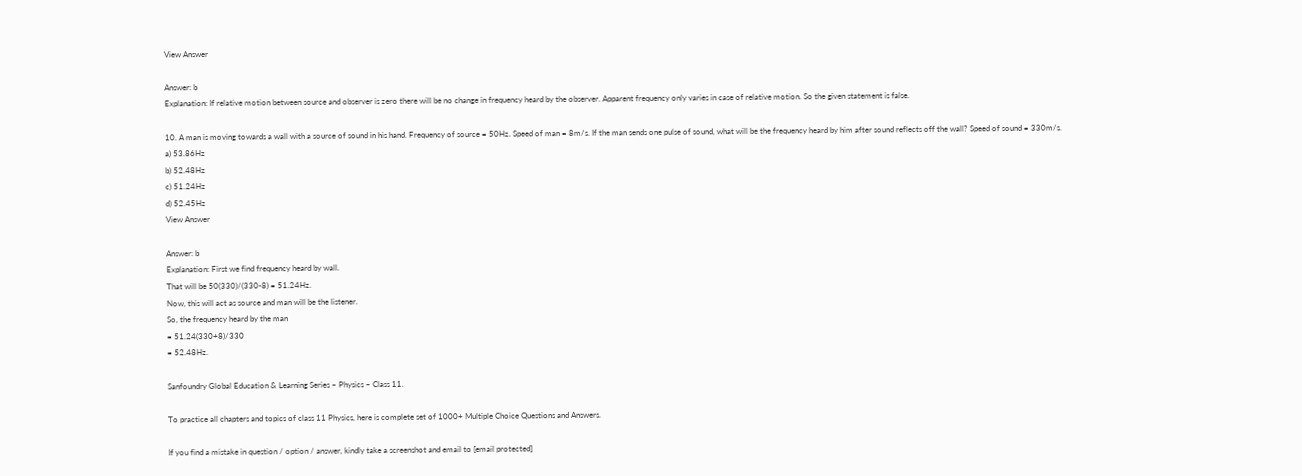View Answer

Answer: b
Explanation: If relative motion between source and observer is zero there will be no change in frequency heard by the observer. Apparent frequency only varies in case of relative motion. So the given statement is false.

10. A man is moving towards a wall with a source of sound in his hand. Frequency of source = 50Hz. Speed of man = 8m/s. If the man sends one pulse of sound, what will be the frequency heard by him after sound reflects off the wall? Speed of sound = 330m/s.
a) 53.86Hz
b) 52.48Hz
c) 51.24Hz
d) 52.45Hz
View Answer

Answer: b
Explanation: First we find frequency heard by wall.
That will be 50(330)/(330-8) = 51.24Hz.
Now, this will act as source and man will be the listener.
So, the frequency heard by the man
= 51.24(330+8)/330
= 52.48Hz.

Sanfoundry Global Education & Learning Series – Physics – Class 11.

To practice all chapters and topics of class 11 Physics, here is complete set of 1000+ Multiple Choice Questions and Answers.

If you find a mistake in question / option / answer, kindly take a screenshot and email to [email protected]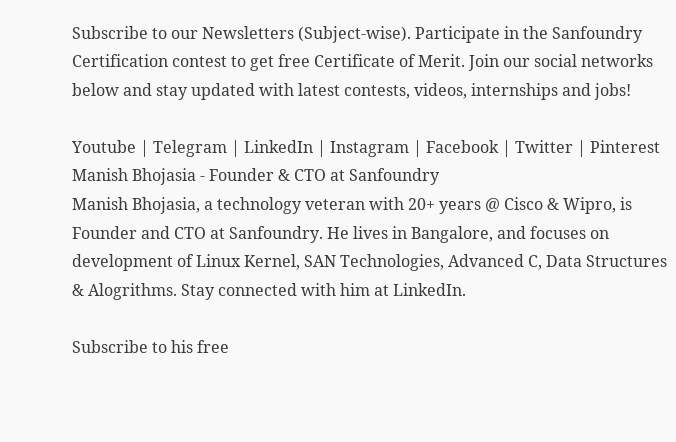Subscribe to our Newsletters (Subject-wise). Participate in the Sanfoundry Certification contest to get free Certificate of Merit. Join our social networks below and stay updated with latest contests, videos, internships and jobs!

Youtube | Telegram | LinkedIn | Instagram | Facebook | Twitter | Pinterest
Manish Bhojasia - Founder & CTO at Sanfoundry
Manish Bhojasia, a technology veteran with 20+ years @ Cisco & Wipro, is Founder and CTO at Sanfoundry. He lives in Bangalore, and focuses on development of Linux Kernel, SAN Technologies, Advanced C, Data Structures & Alogrithms. Stay connected with him at LinkedIn.

Subscribe to his free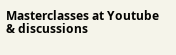Masterclasses at Youtube & discussions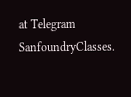at Telegram SanfoundryClasses.